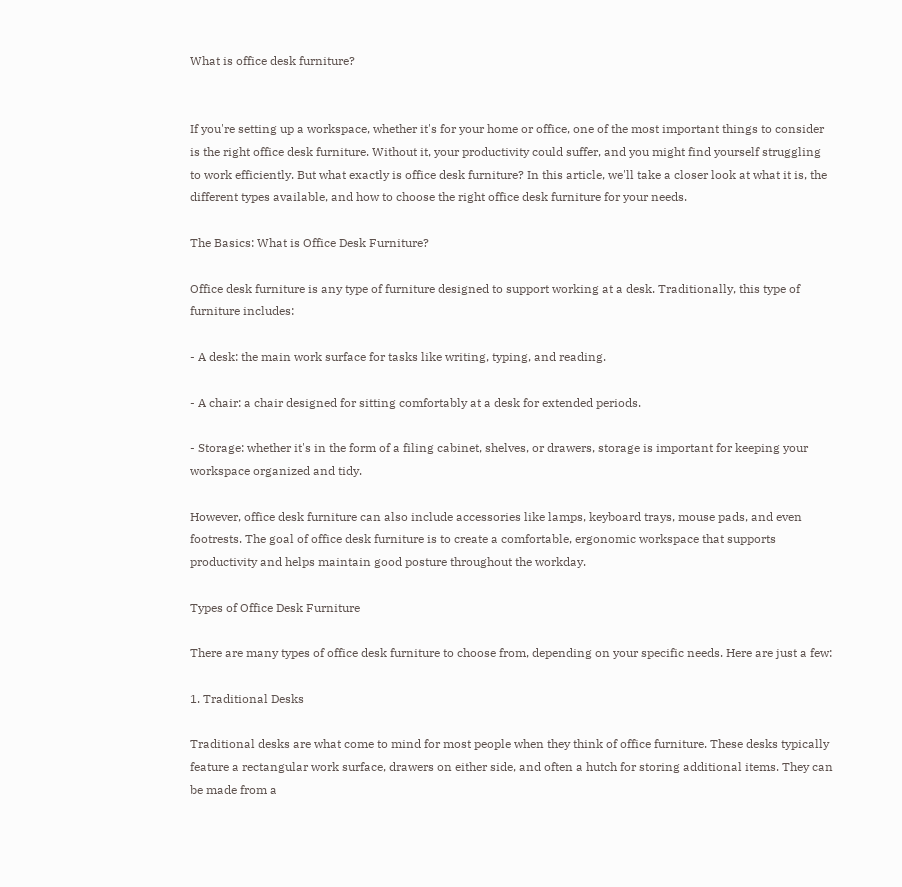What is office desk furniture?


If you're setting up a workspace, whether it's for your home or office, one of the most important things to consider is the right office desk furniture. Without it, your productivity could suffer, and you might find yourself struggling to work efficiently. But what exactly is office desk furniture? In this article, we'll take a closer look at what it is, the different types available, and how to choose the right office desk furniture for your needs.

The Basics: What is Office Desk Furniture?

Office desk furniture is any type of furniture designed to support working at a desk. Traditionally, this type of furniture includes:

- A desk: the main work surface for tasks like writing, typing, and reading.

- A chair: a chair designed for sitting comfortably at a desk for extended periods.

- Storage: whether it's in the form of a filing cabinet, shelves, or drawers, storage is important for keeping your workspace organized and tidy.

However, office desk furniture can also include accessories like lamps, keyboard trays, mouse pads, and even footrests. The goal of office desk furniture is to create a comfortable, ergonomic workspace that supports productivity and helps maintain good posture throughout the workday.

Types of Office Desk Furniture

There are many types of office desk furniture to choose from, depending on your specific needs. Here are just a few:

1. Traditional Desks

Traditional desks are what come to mind for most people when they think of office furniture. These desks typically feature a rectangular work surface, drawers on either side, and often a hutch for storing additional items. They can be made from a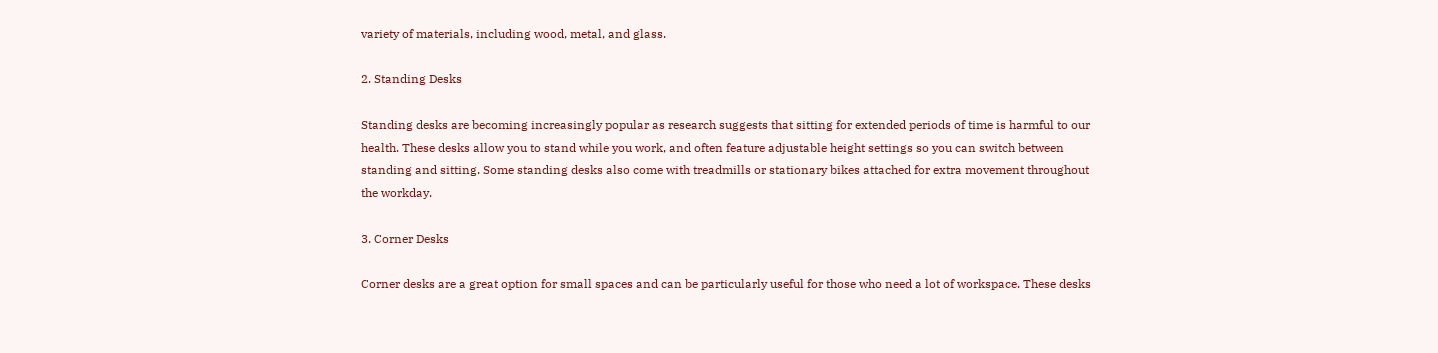variety of materials, including wood, metal, and glass.

2. Standing Desks

Standing desks are becoming increasingly popular as research suggests that sitting for extended periods of time is harmful to our health. These desks allow you to stand while you work, and often feature adjustable height settings so you can switch between standing and sitting. Some standing desks also come with treadmills or stationary bikes attached for extra movement throughout the workday.

3. Corner Desks

Corner desks are a great option for small spaces and can be particularly useful for those who need a lot of workspace. These desks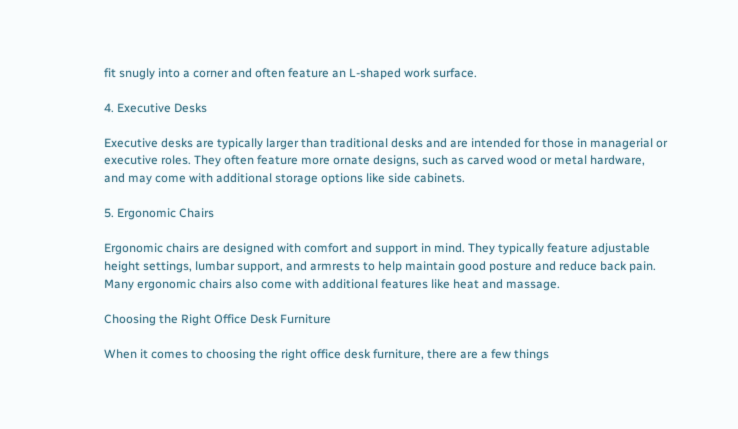fit snugly into a corner and often feature an L-shaped work surface.

4. Executive Desks

Executive desks are typically larger than traditional desks and are intended for those in managerial or executive roles. They often feature more ornate designs, such as carved wood or metal hardware, and may come with additional storage options like side cabinets.

5. Ergonomic Chairs

Ergonomic chairs are designed with comfort and support in mind. They typically feature adjustable height settings, lumbar support, and armrests to help maintain good posture and reduce back pain. Many ergonomic chairs also come with additional features like heat and massage.

Choosing the Right Office Desk Furniture

When it comes to choosing the right office desk furniture, there are a few things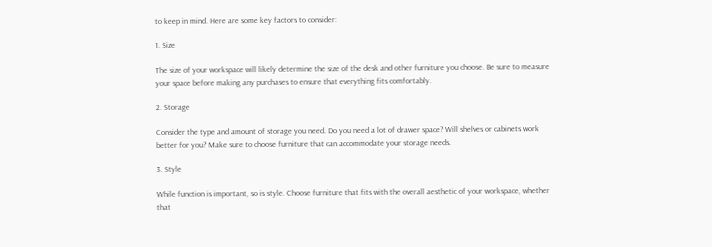to keep in mind. Here are some key factors to consider:

1. Size

The size of your workspace will likely determine the size of the desk and other furniture you choose. Be sure to measure your space before making any purchases to ensure that everything fits comfortably.

2. Storage

Consider the type and amount of storage you need. Do you need a lot of drawer space? Will shelves or cabinets work better for you? Make sure to choose furniture that can accommodate your storage needs.

3. Style

While function is important, so is style. Choose furniture that fits with the overall aesthetic of your workspace, whether that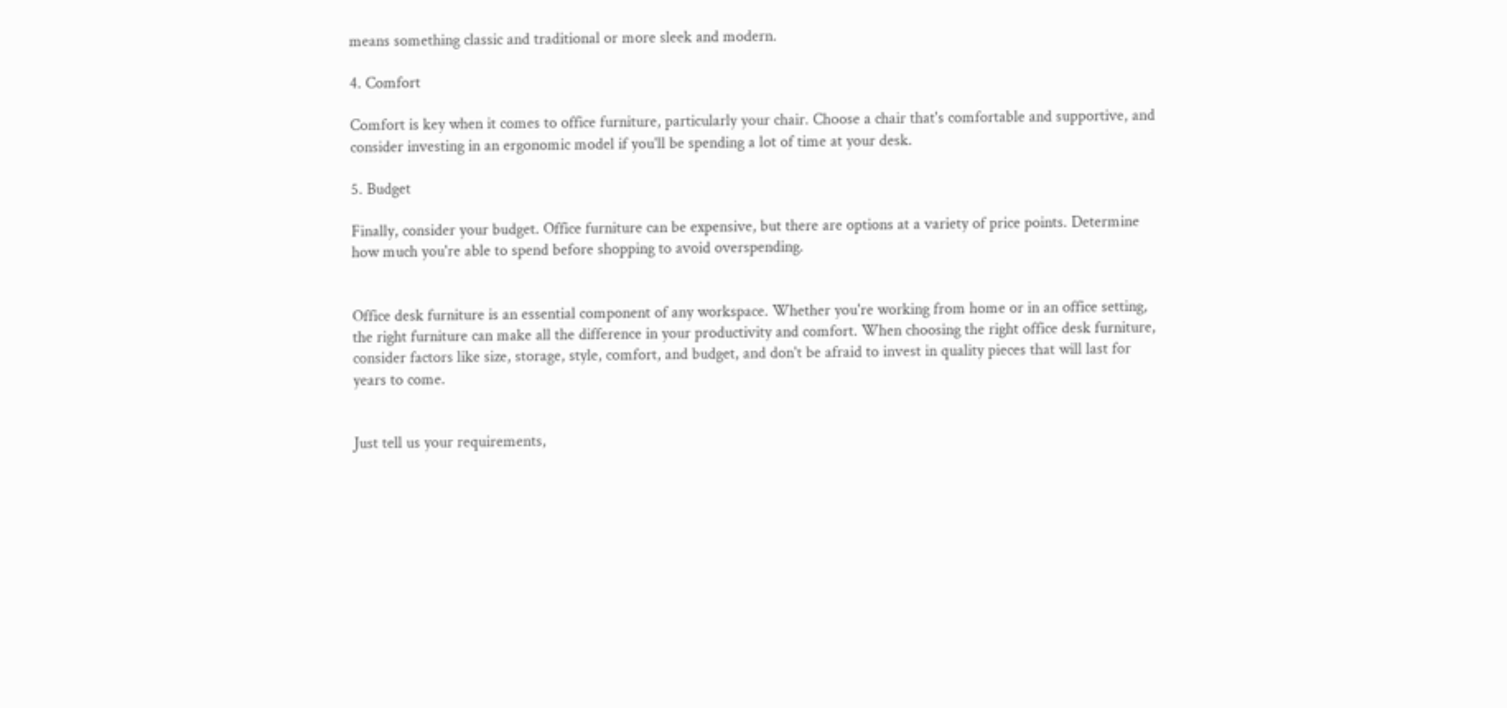means something classic and traditional or more sleek and modern.

4. Comfort

Comfort is key when it comes to office furniture, particularly your chair. Choose a chair that's comfortable and supportive, and consider investing in an ergonomic model if you'll be spending a lot of time at your desk.

5. Budget

Finally, consider your budget. Office furniture can be expensive, but there are options at a variety of price points. Determine how much you're able to spend before shopping to avoid overspending.


Office desk furniture is an essential component of any workspace. Whether you're working from home or in an office setting, the right furniture can make all the difference in your productivity and comfort. When choosing the right office desk furniture, consider factors like size, storage, style, comfort, and budget, and don't be afraid to invest in quality pieces that will last for years to come.


Just tell us your requirements,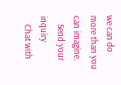we can do more than you can imagine.
    Send your inquiry
    Chat with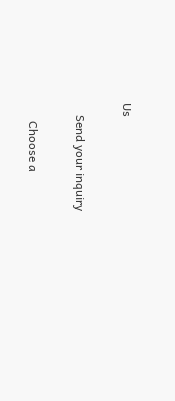Us

    Send your inquiry

      Choose a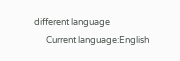different language
      Current language:English